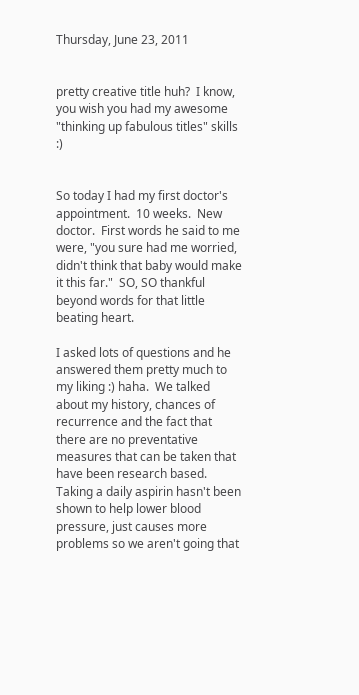Thursday, June 23, 2011


pretty creative title huh?  I know, you wish you had my awesome "thinking up fabulous titles" skills :)


So today I had my first doctor's appointment.  10 weeks.  New doctor.  First words he said to me were, "you sure had me worried, didn't think that baby would make it this far."  SO, SO thankful beyond words for that little beating heart.

I asked lots of questions and he answered them pretty much to my liking :) haha.  We talked about my history, chances of recurrence and the fact that there are no preventative measures that can be taken that have been research based.  Taking a daily aspirin hasn't been shown to help lower blood pressure, just causes more problems so we aren't going that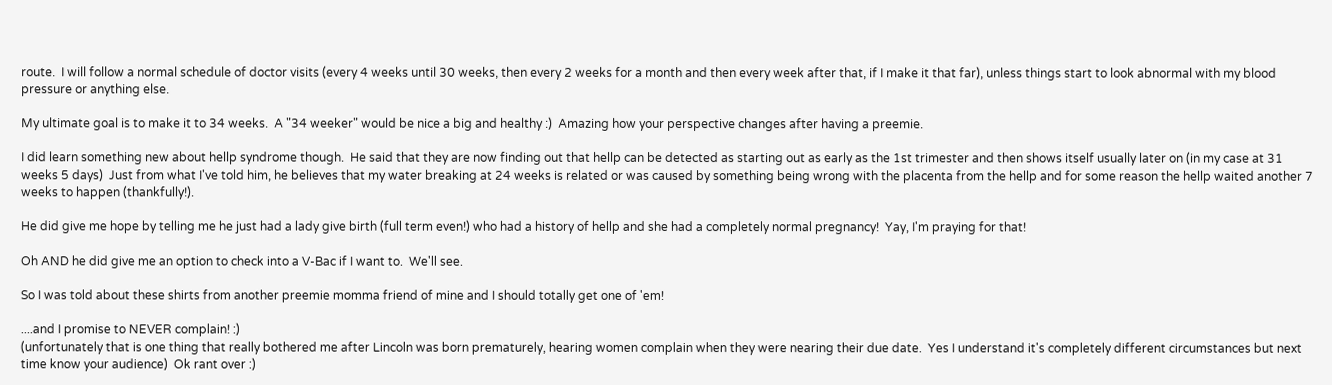route.  I will follow a normal schedule of doctor visits (every 4 weeks until 30 weeks, then every 2 weeks for a month and then every week after that, if I make it that far), unless things start to look abnormal with my blood pressure or anything else.

My ultimate goal is to make it to 34 weeks.  A "34 weeker" would be nice a big and healthy :)  Amazing how your perspective changes after having a preemie.

I did learn something new about hellp syndrome though.  He said that they are now finding out that hellp can be detected as starting out as early as the 1st trimester and then shows itself usually later on (in my case at 31 weeks 5 days)  Just from what I've told him, he believes that my water breaking at 24 weeks is related or was caused by something being wrong with the placenta from the hellp and for some reason the hellp waited another 7 weeks to happen (thankfully!).

He did give me hope by telling me he just had a lady give birth (full term even!) who had a history of hellp and she had a completely normal pregnancy!  Yay, I'm praying for that!

Oh AND he did give me an option to check into a V-Bac if I want to.  We'll see.

So I was told about these shirts from another preemie momma friend of mine and I should totally get one of 'em!

....and I promise to NEVER complain! :)
(unfortunately that is one thing that really bothered me after Lincoln was born prematurely, hearing women complain when they were nearing their due date.  Yes I understand it's completely different circumstances but next time know your audience)  Ok rant over :)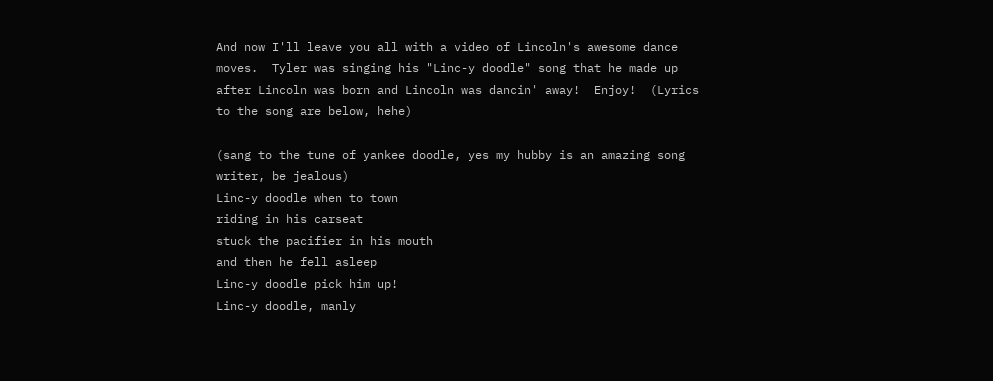And now I'll leave you all with a video of Lincoln's awesome dance moves.  Tyler was singing his "Linc-y doodle" song that he made up after Lincoln was born and Lincoln was dancin' away!  Enjoy!  (Lyrics to the song are below, hehe)

(sang to the tune of yankee doodle, yes my hubby is an amazing song writer, be jealous)
Linc-y doodle when to town
riding in his carseat
stuck the pacifier in his mouth
and then he fell asleep
Linc-y doodle pick him up!
Linc-y doodle, manly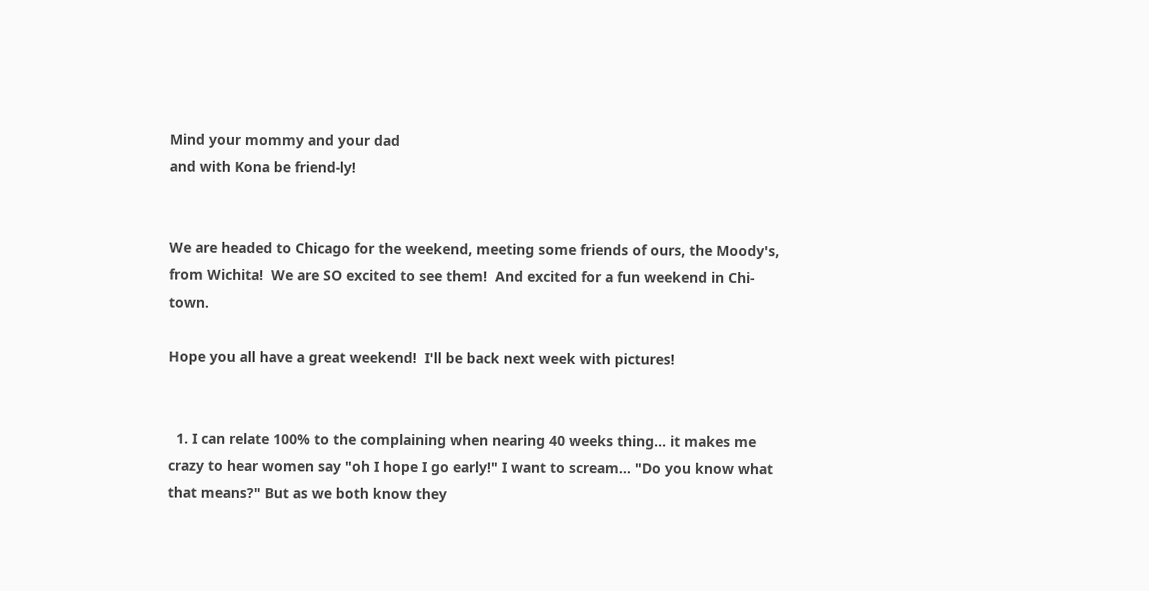Mind your mommy and your dad
and with Kona be friend-ly!


We are headed to Chicago for the weekend, meeting some friends of ours, the Moody's, from Wichita!  We are SO excited to see them!  And excited for a fun weekend in Chi-town.

Hope you all have a great weekend!  I'll be back next week with pictures!


  1. I can relate 100% to the complaining when nearing 40 weeks thing... it makes me crazy to hear women say "oh I hope I go early!" I want to scream... "Do you know what that means?" But as we both know they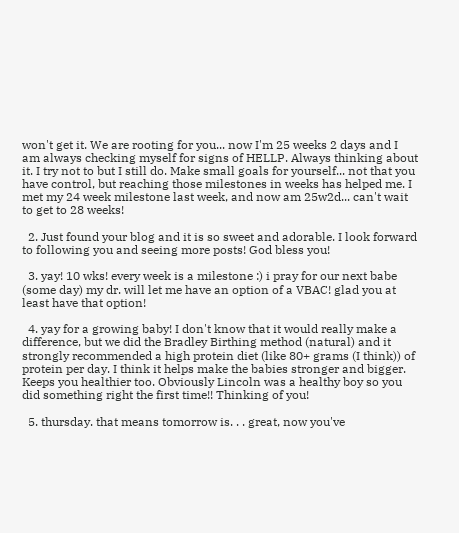won't get it. We are rooting for you... now I'm 25 weeks 2 days and I am always checking myself for signs of HELLP. Always thinking about it. I try not to but I still do. Make small goals for yourself... not that you have control, but reaching those milestones in weeks has helped me. I met my 24 week milestone last week, and now am 25w2d... can't wait to get to 28 weeks!

  2. Just found your blog and it is so sweet and adorable. I look forward to following you and seeing more posts! God bless you!

  3. yay! 10 wks! every week is a milestone :) i pray for our next babe (some day) my dr. will let me have an option of a VBAC! glad you at least have that option!

  4. yay for a growing baby! I don't know that it would really make a difference, but we did the Bradley Birthing method (natural) and it strongly recommended a high protein diet (like 80+ grams (I think)) of protein per day. I think it helps make the babies stronger and bigger. Keeps you healthier too. Obviously Lincoln was a healthy boy so you did something right the first time!! Thinking of you!

  5. thursday. that means tomorrow is. . . great, now you've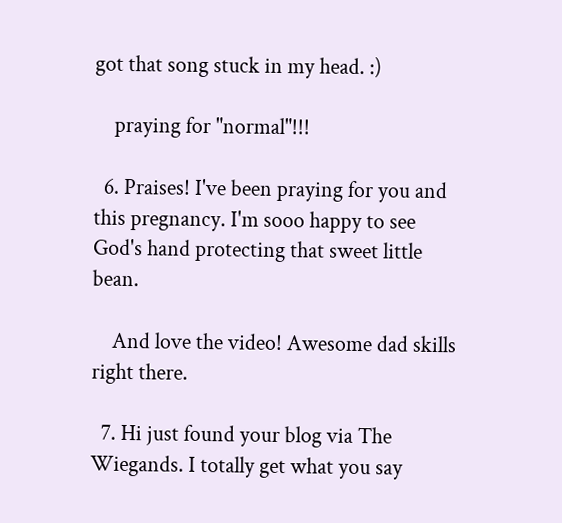got that song stuck in my head. :)

    praying for "normal"!!!

  6. Praises! I've been praying for you and this pregnancy. I'm sooo happy to see God's hand protecting that sweet little bean.

    And love the video! Awesome dad skills right there.

  7. Hi just found your blog via The Wiegands. I totally get what you say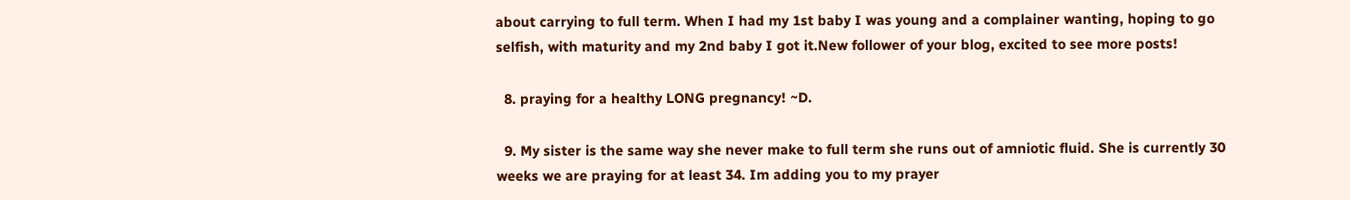about carrying to full term. When I had my 1st baby I was young and a complainer wanting, hoping to go selfish, with maturity and my 2nd baby I got it.New follower of your blog, excited to see more posts!

  8. praying for a healthy LONG pregnancy! ~D.

  9. My sister is the same way she never make to full term she runs out of amniotic fluid. She is currently 30 weeks we are praying for at least 34. Im adding you to my prayer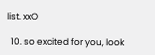list. xxO

  10. so excited for you, look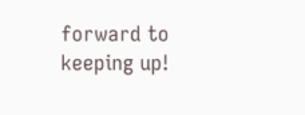forward to keeping up!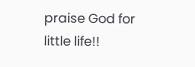praise God for little life!!